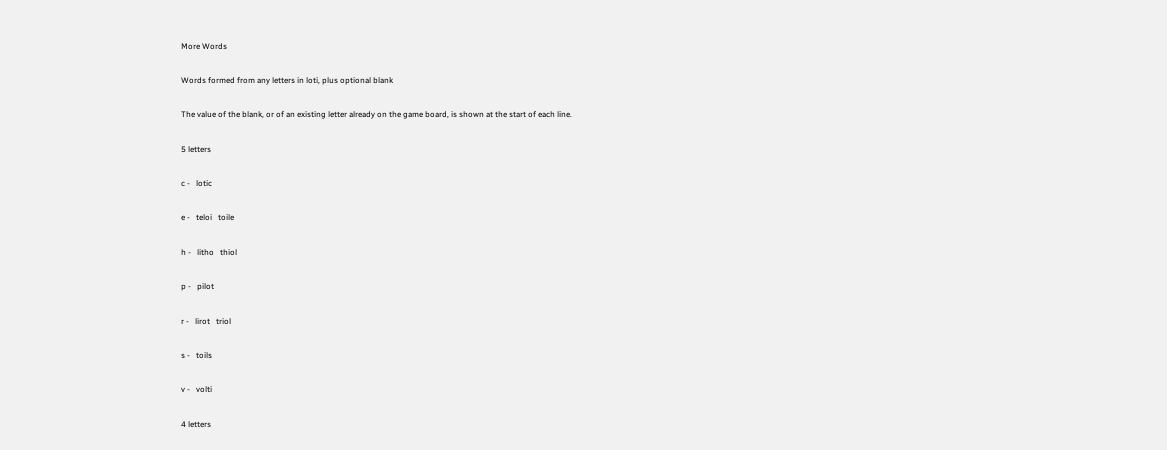More Words

Words formed from any letters in loti, plus optional blank

The value of the blank, or of an existing letter already on the game board, is shown at the start of each line.

5 letters

c -   lotic

e -   teloi   toile

h -   litho   thiol

p -   pilot

r -   lirot   triol

s -   toils

v -   volti

4 letters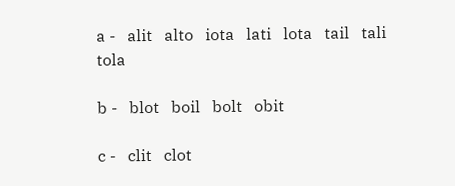a -   alit   alto   iota   lati   lota   tail   tali   tola

b -   blot   boil   bolt   obit

c -   clit   clot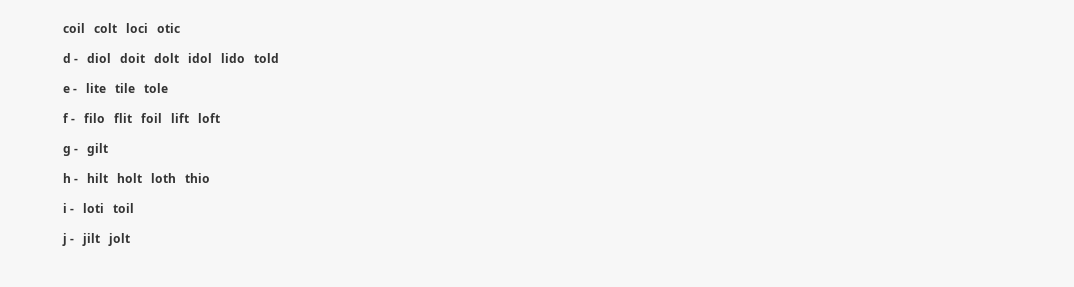coil   colt   loci   otic

d -   diol   doit   dolt   idol   lido   told

e -   lite   tile   tole

f -   filo   flit   foil   lift   loft

g -   gilt

h -   hilt   holt   loth   thio

i -   loti   toil

j -   jilt   jolt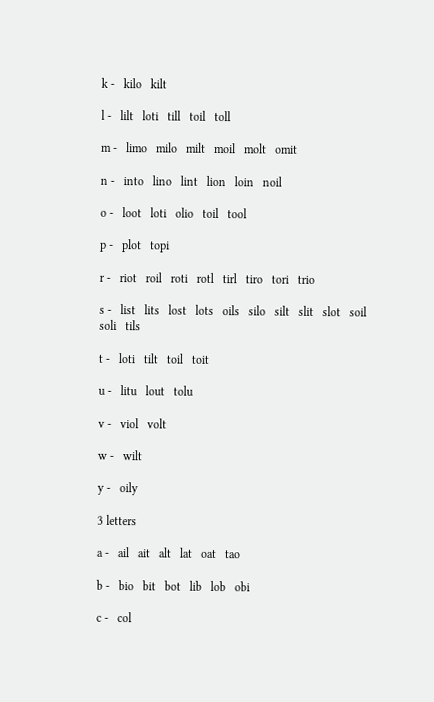k -   kilo   kilt

l -   lilt   loti   till   toil   toll

m -   limo   milo   milt   moil   molt   omit

n -   into   lino   lint   lion   loin   noil

o -   loot   loti   olio   toil   tool

p -   plot   topi

r -   riot   roil   roti   rotl   tirl   tiro   tori   trio

s -   list   lits   lost   lots   oils   silo   silt   slit   slot   soil   soli   tils

t -   loti   tilt   toil   toit

u -   litu   lout   tolu

v -   viol   volt

w -   wilt

y -   oily

3 letters

a -   ail   ait   alt   lat   oat   tao

b -   bio   bit   bot   lib   lob   obi

c -   col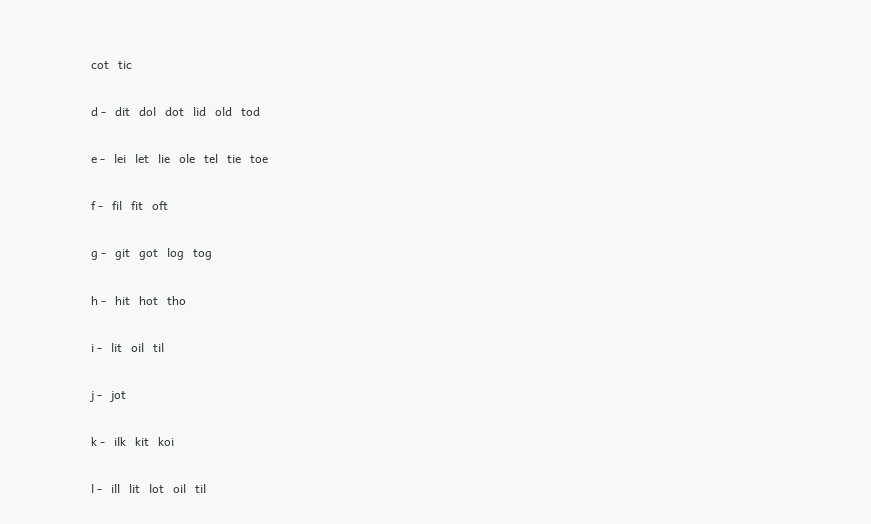cot   tic

d -   dit   dol   dot   lid   old   tod

e -   lei   let   lie   ole   tel   tie   toe

f -   fil   fit   oft

g -   git   got   log   tog

h -   hit   hot   tho

i -   lit   oil   til

j -   jot

k -   ilk   kit   koi

l -   ill   lit   lot   oil   til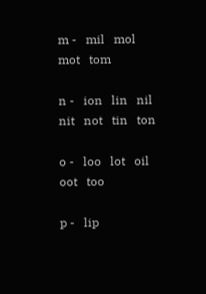m -   mil   mol   mot   tom

n -   ion   lin   nil   nit   not   tin   ton

o -   loo   lot   oil   oot   too

p -   lip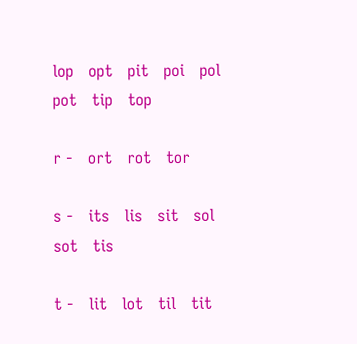lop   opt   pit   poi   pol   pot   tip   top

r -   ort   rot   tor

s -   its   lis   sit   sol   sot   tis

t -   lit   lot   til   tit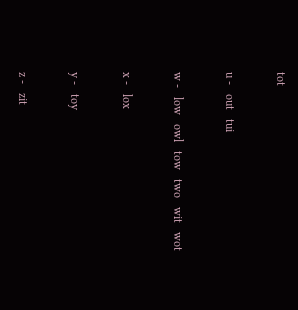tot

u -   out   tui

w -   low   owl   tow   two   wit   wot

x -   lox

y -   toy

z -   zit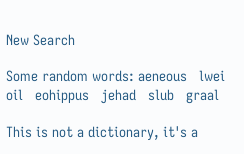New Search

Some random words: aeneous   lwei   oil   eohippus   jehad   slub   graal

This is not a dictionary, it's a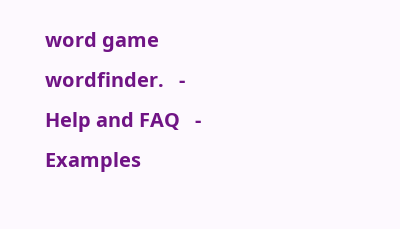word game wordfinder.   -   Help and FAQ   -   Examples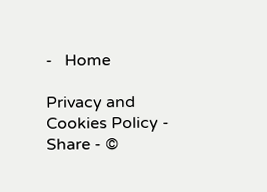-   Home

Privacy and Cookies Policy - Share - ©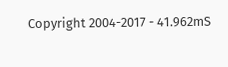Copyright 2004-2017 - 41.962mS